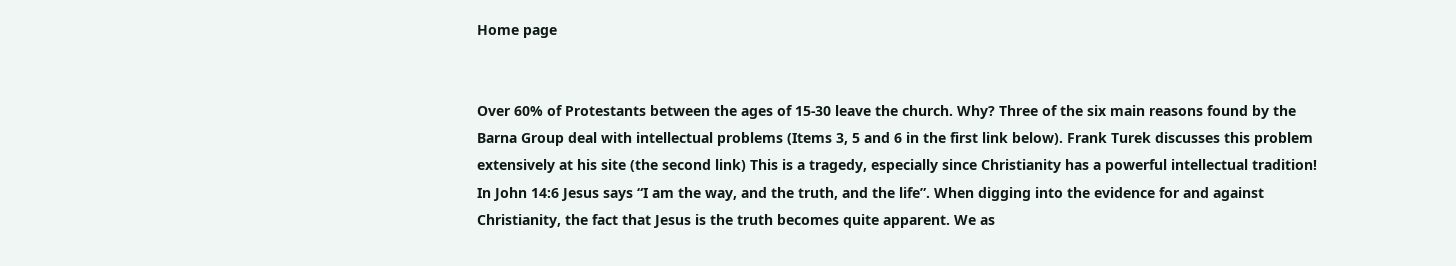Home page


Over 60% of Protestants between the ages of 15-30 leave the church. Why? Three of the six main reasons found by the Barna Group deal with intellectual problems (Items 3, 5 and 6 in the first link below). Frank Turek discusses this problem extensively at his site (the second link) This is a tragedy, especially since Christianity has a powerful intellectual tradition! In John 14:6 Jesus says “I am the way, and the truth, and the life”. When digging into the evidence for and against Christianity, the fact that Jesus is the truth becomes quite apparent. We as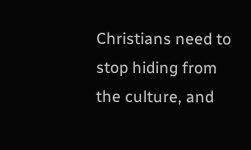Christians need to stop hiding from the culture, and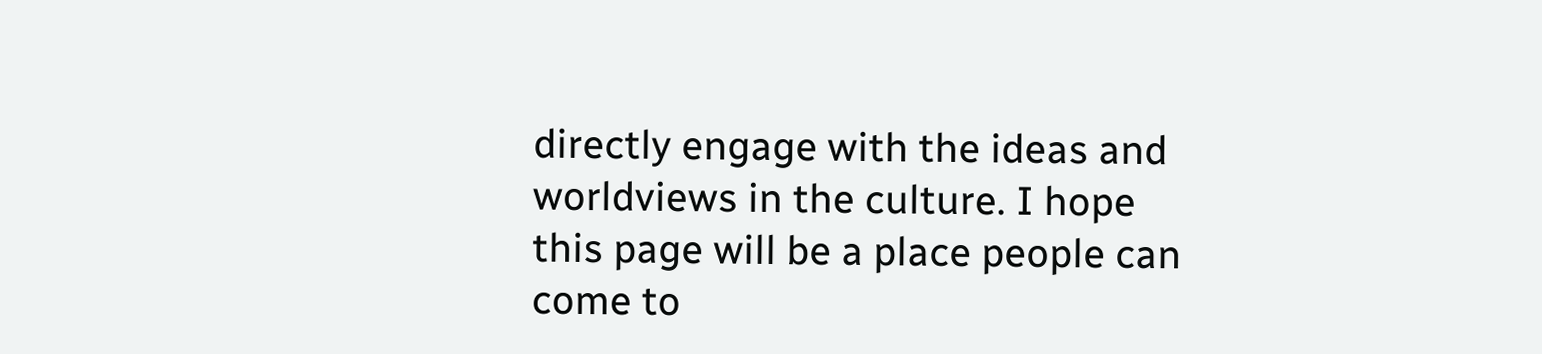directly engage with the ideas and worldviews in the culture. I hope this page will be a place people can come to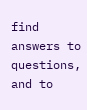find answers to questions, and to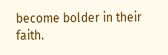become bolder in their faith.